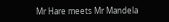Mr Hare meets Mr Mandela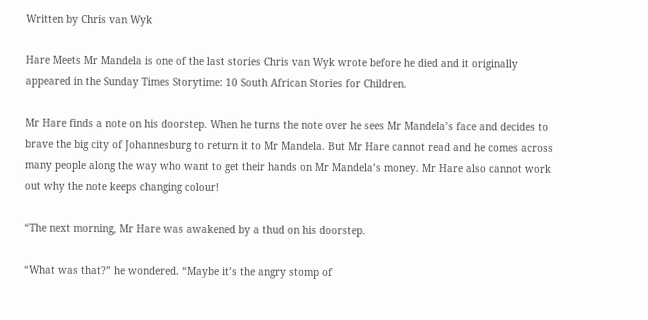Written by Chris van Wyk

Hare Meets Mr Mandela is one of the last stories Chris van Wyk wrote before he died and it originally appeared in the Sunday Times Storytime: 10 South African Stories for Children.

Mr Hare finds a note on his doorstep. When he turns the note over he sees Mr Mandela’s face and decides to brave the big city of Johannesburg to return it to Mr Mandela. But Mr Hare cannot read and he comes across many people along the way who want to get their hands on Mr Mandela’s money. Mr Hare also cannot work out why the note keeps changing colour!

“The next morning, Mr Hare was awakened by a thud on his doorstep.

“What was that?” he wondered. “Maybe it’s the angry stomp of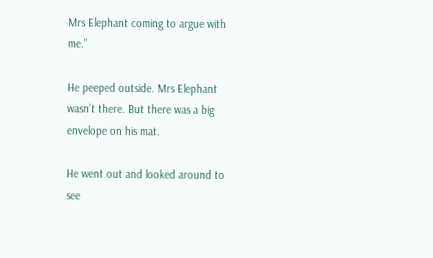Mrs Elephant coming to argue with me.”

He peeped outside. Mrs Elephant wasn’t there. But there was a big envelope on his mat.

He went out and looked around to see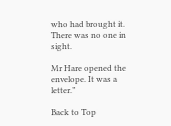who had brought it. There was no one in sight.

Mr Hare opened the envelope. It was a letter.”

Back to Top